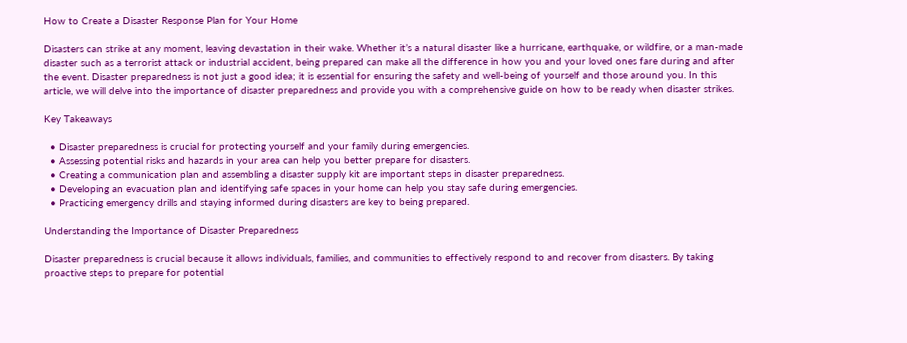How to Create a Disaster Response Plan for Your Home

Disasters can strike at any moment, leaving devastation in their wake. Whether it’s a natural disaster like a hurricane, earthquake, or wildfire, or a man-made disaster such as a terrorist attack or industrial accident, being prepared can make all the difference in how you and your loved ones fare during and after the event. Disaster preparedness is not just a good idea; it is essential for ensuring the safety and well-being of yourself and those around you. In this article, we will delve into the importance of disaster preparedness and provide you with a comprehensive guide on how to be ready when disaster strikes.

Key Takeaways

  • Disaster preparedness is crucial for protecting yourself and your family during emergencies.
  • Assessing potential risks and hazards in your area can help you better prepare for disasters.
  • Creating a communication plan and assembling a disaster supply kit are important steps in disaster preparedness.
  • Developing an evacuation plan and identifying safe spaces in your home can help you stay safe during emergencies.
  • Practicing emergency drills and staying informed during disasters are key to being prepared.

Understanding the Importance of Disaster Preparedness

Disaster preparedness is crucial because it allows individuals, families, and communities to effectively respond to and recover from disasters. By taking proactive steps to prepare for potential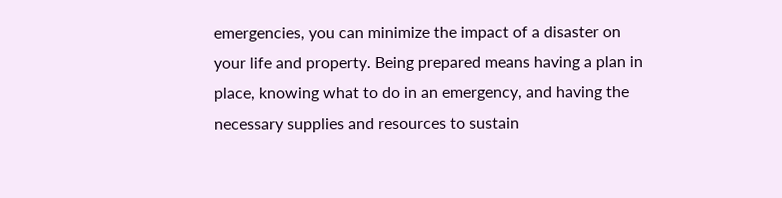emergencies, you can minimize the impact of a disaster on your life and property. Being prepared means having a plan in place, knowing what to do in an emergency, and having the necessary supplies and resources to sustain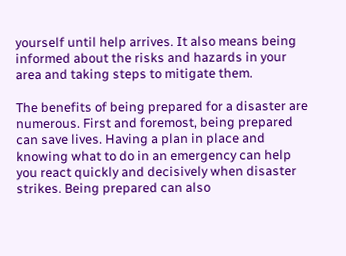yourself until help arrives. It also means being informed about the risks and hazards in your area and taking steps to mitigate them.

The benefits of being prepared for a disaster are numerous. First and foremost, being prepared can save lives. Having a plan in place and knowing what to do in an emergency can help you react quickly and decisively when disaster strikes. Being prepared can also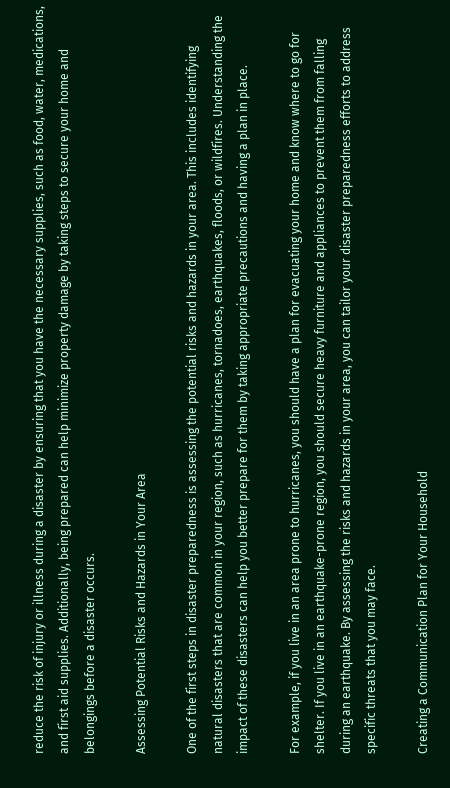reduce the risk of injury or illness during a disaster by ensuring that you have the necessary supplies, such as food, water, medications, and first aid supplies. Additionally, being prepared can help minimize property damage by taking steps to secure your home and belongings before a disaster occurs.

Assessing Potential Risks and Hazards in Your Area

One of the first steps in disaster preparedness is assessing the potential risks and hazards in your area. This includes identifying natural disasters that are common in your region, such as hurricanes, tornadoes, earthquakes, floods, or wildfires. Understanding the impact of these disasters can help you better prepare for them by taking appropriate precautions and having a plan in place.

For example, if you live in an area prone to hurricanes, you should have a plan for evacuating your home and know where to go for shelter. If you live in an earthquake-prone region, you should secure heavy furniture and appliances to prevent them from falling during an earthquake. By assessing the risks and hazards in your area, you can tailor your disaster preparedness efforts to address specific threats that you may face.

Creating a Communication Plan for Your Household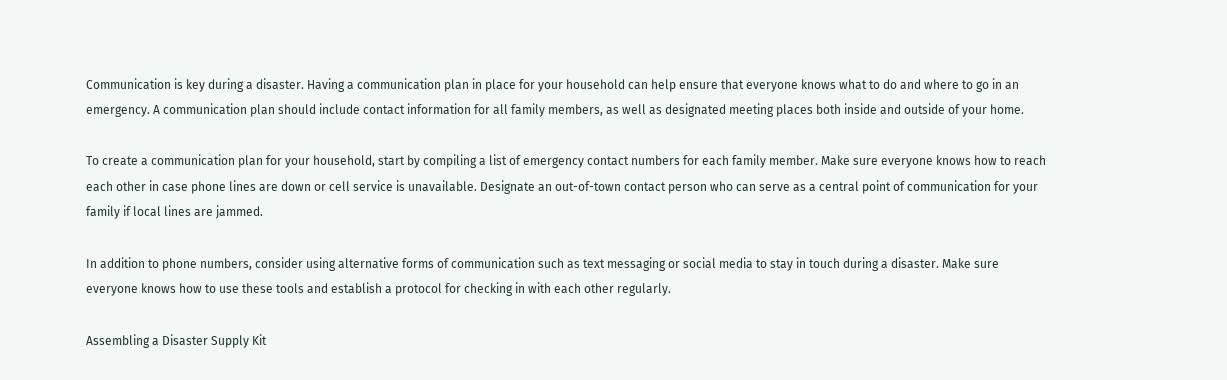Communication is key during a disaster. Having a communication plan in place for your household can help ensure that everyone knows what to do and where to go in an emergency. A communication plan should include contact information for all family members, as well as designated meeting places both inside and outside of your home.

To create a communication plan for your household, start by compiling a list of emergency contact numbers for each family member. Make sure everyone knows how to reach each other in case phone lines are down or cell service is unavailable. Designate an out-of-town contact person who can serve as a central point of communication for your family if local lines are jammed.

In addition to phone numbers, consider using alternative forms of communication such as text messaging or social media to stay in touch during a disaster. Make sure everyone knows how to use these tools and establish a protocol for checking in with each other regularly.

Assembling a Disaster Supply Kit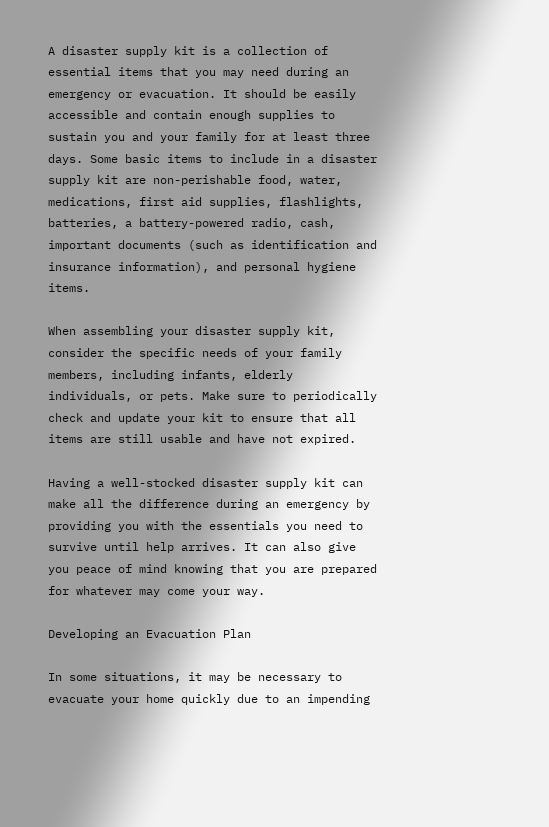A disaster supply kit is a collection of essential items that you may need during an emergency or evacuation. It should be easily accessible and contain enough supplies to sustain you and your family for at least three days. Some basic items to include in a disaster supply kit are non-perishable food, water, medications, first aid supplies, flashlights, batteries, a battery-powered radio, cash, important documents (such as identification and insurance information), and personal hygiene items.

When assembling your disaster supply kit, consider the specific needs of your family members, including infants, elderly individuals, or pets. Make sure to periodically check and update your kit to ensure that all items are still usable and have not expired.

Having a well-stocked disaster supply kit can make all the difference during an emergency by providing you with the essentials you need to survive until help arrives. It can also give you peace of mind knowing that you are prepared for whatever may come your way.

Developing an Evacuation Plan

In some situations, it may be necessary to evacuate your home quickly due to an impending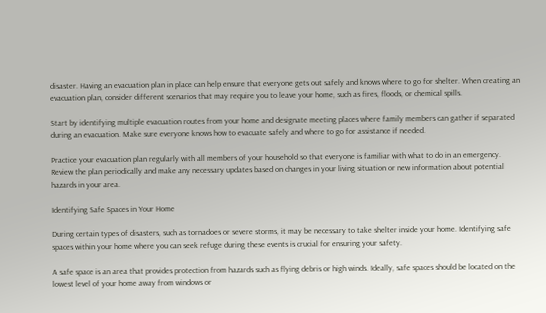disaster. Having an evacuation plan in place can help ensure that everyone gets out safely and knows where to go for shelter. When creating an evacuation plan, consider different scenarios that may require you to leave your home, such as fires, floods, or chemical spills.

Start by identifying multiple evacuation routes from your home and designate meeting places where family members can gather if separated during an evacuation. Make sure everyone knows how to evacuate safely and where to go for assistance if needed.

Practice your evacuation plan regularly with all members of your household so that everyone is familiar with what to do in an emergency. Review the plan periodically and make any necessary updates based on changes in your living situation or new information about potential hazards in your area.

Identifying Safe Spaces in Your Home

During certain types of disasters, such as tornadoes or severe storms, it may be necessary to take shelter inside your home. Identifying safe spaces within your home where you can seek refuge during these events is crucial for ensuring your safety.

A safe space is an area that provides protection from hazards such as flying debris or high winds. Ideally, safe spaces should be located on the lowest level of your home away from windows or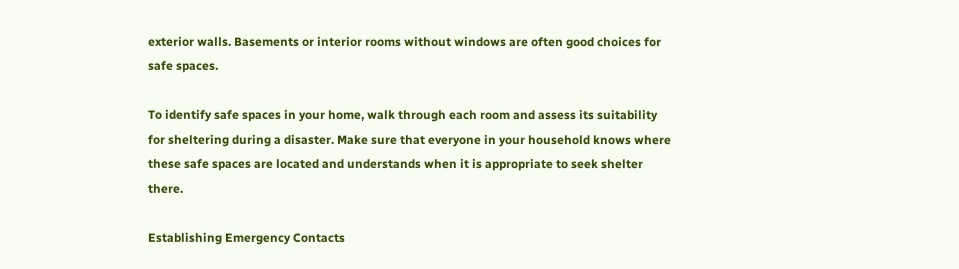exterior walls. Basements or interior rooms without windows are often good choices for safe spaces.

To identify safe spaces in your home, walk through each room and assess its suitability for sheltering during a disaster. Make sure that everyone in your household knows where these safe spaces are located and understands when it is appropriate to seek shelter there.

Establishing Emergency Contacts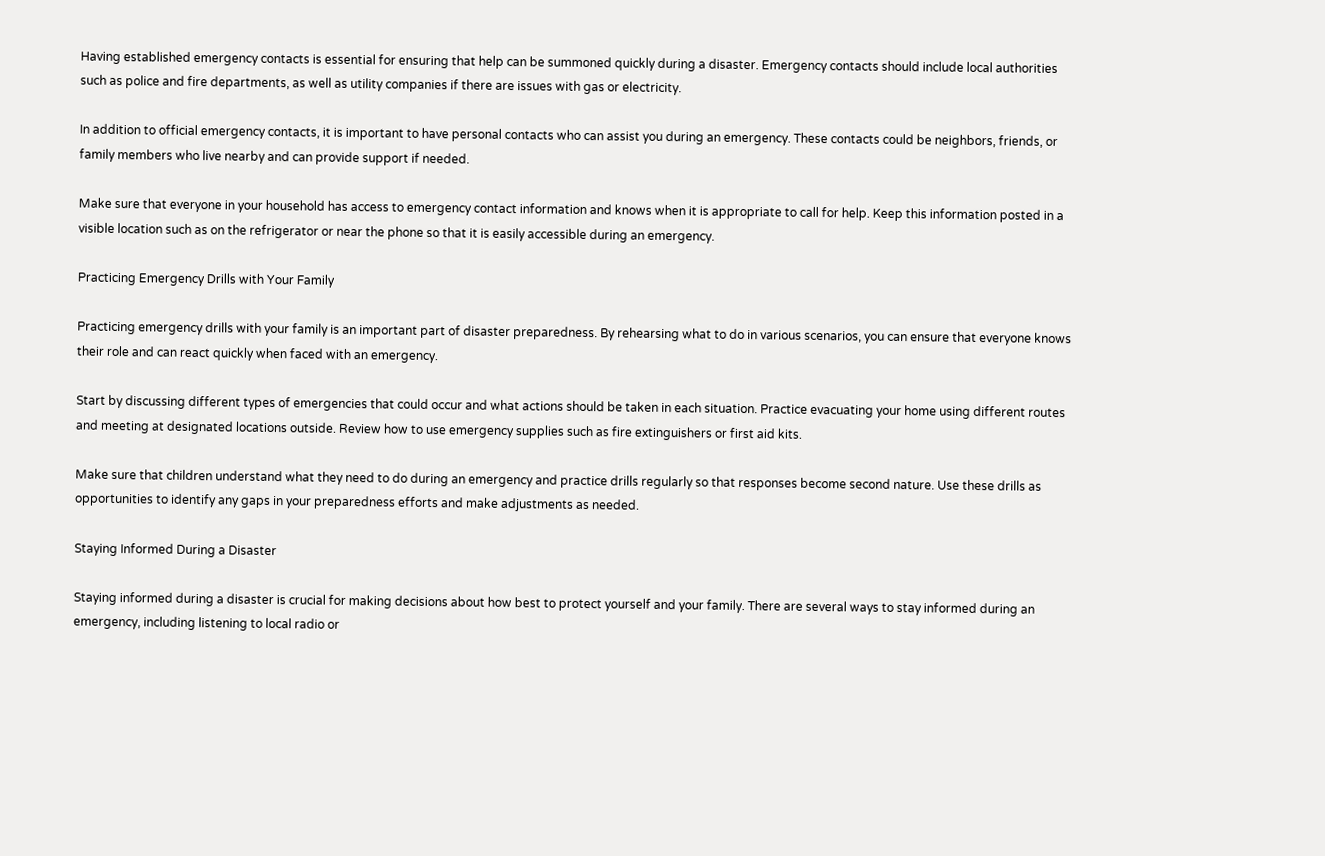Having established emergency contacts is essential for ensuring that help can be summoned quickly during a disaster. Emergency contacts should include local authorities such as police and fire departments, as well as utility companies if there are issues with gas or electricity.

In addition to official emergency contacts, it is important to have personal contacts who can assist you during an emergency. These contacts could be neighbors, friends, or family members who live nearby and can provide support if needed.

Make sure that everyone in your household has access to emergency contact information and knows when it is appropriate to call for help. Keep this information posted in a visible location such as on the refrigerator or near the phone so that it is easily accessible during an emergency.

Practicing Emergency Drills with Your Family

Practicing emergency drills with your family is an important part of disaster preparedness. By rehearsing what to do in various scenarios, you can ensure that everyone knows their role and can react quickly when faced with an emergency.

Start by discussing different types of emergencies that could occur and what actions should be taken in each situation. Practice evacuating your home using different routes and meeting at designated locations outside. Review how to use emergency supplies such as fire extinguishers or first aid kits.

Make sure that children understand what they need to do during an emergency and practice drills regularly so that responses become second nature. Use these drills as opportunities to identify any gaps in your preparedness efforts and make adjustments as needed.

Staying Informed During a Disaster

Staying informed during a disaster is crucial for making decisions about how best to protect yourself and your family. There are several ways to stay informed during an emergency, including listening to local radio or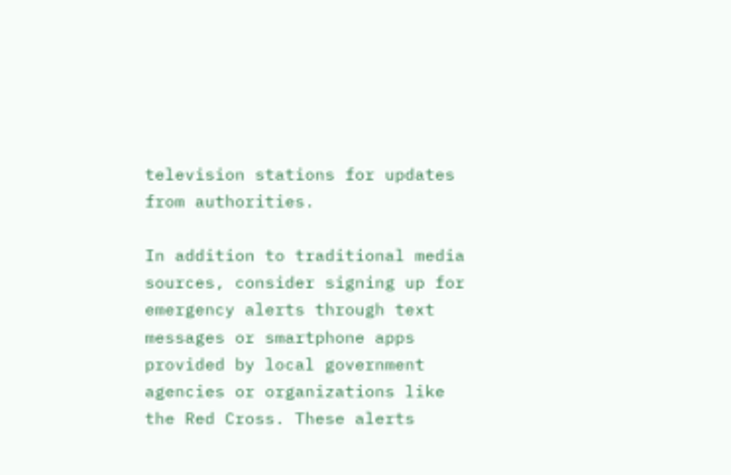television stations for updates from authorities.

In addition to traditional media sources, consider signing up for emergency alerts through text messages or smartphone apps provided by local government agencies or organizations like the Red Cross. These alerts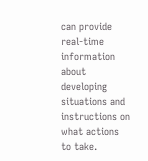can provide real-time information about developing situations and instructions on what actions to take.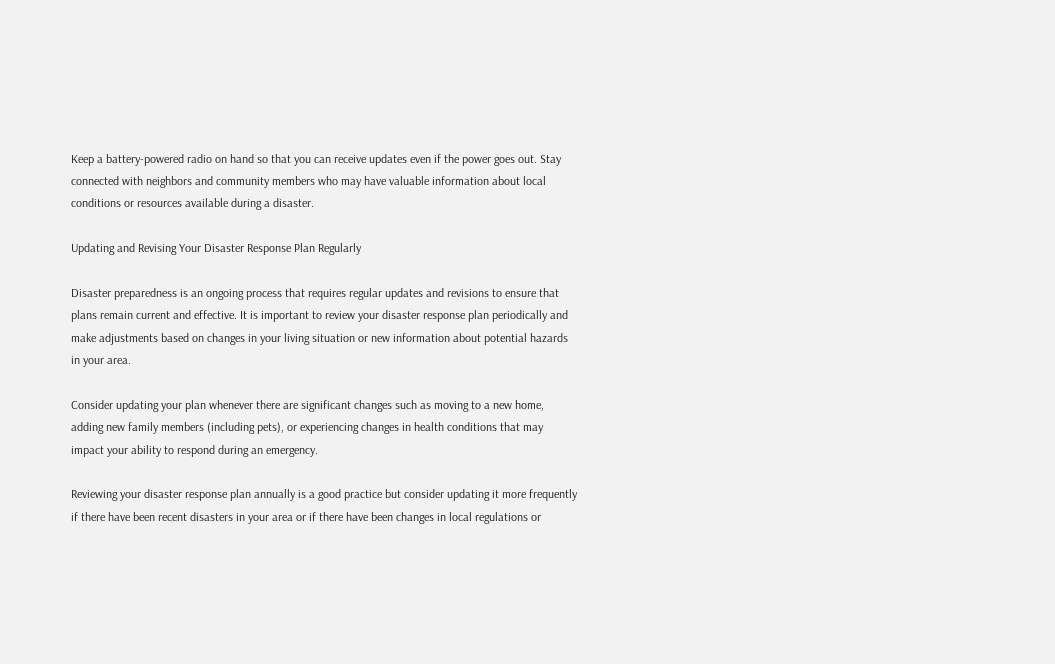Keep a battery-powered radio on hand so that you can receive updates even if the power goes out. Stay connected with neighbors and community members who may have valuable information about local conditions or resources available during a disaster.

Updating and Revising Your Disaster Response Plan Regularly

Disaster preparedness is an ongoing process that requires regular updates and revisions to ensure that plans remain current and effective. It is important to review your disaster response plan periodically and make adjustments based on changes in your living situation or new information about potential hazards in your area.

Consider updating your plan whenever there are significant changes such as moving to a new home, adding new family members (including pets), or experiencing changes in health conditions that may impact your ability to respond during an emergency.

Reviewing your disaster response plan annually is a good practice but consider updating it more frequently if there have been recent disasters in your area or if there have been changes in local regulations or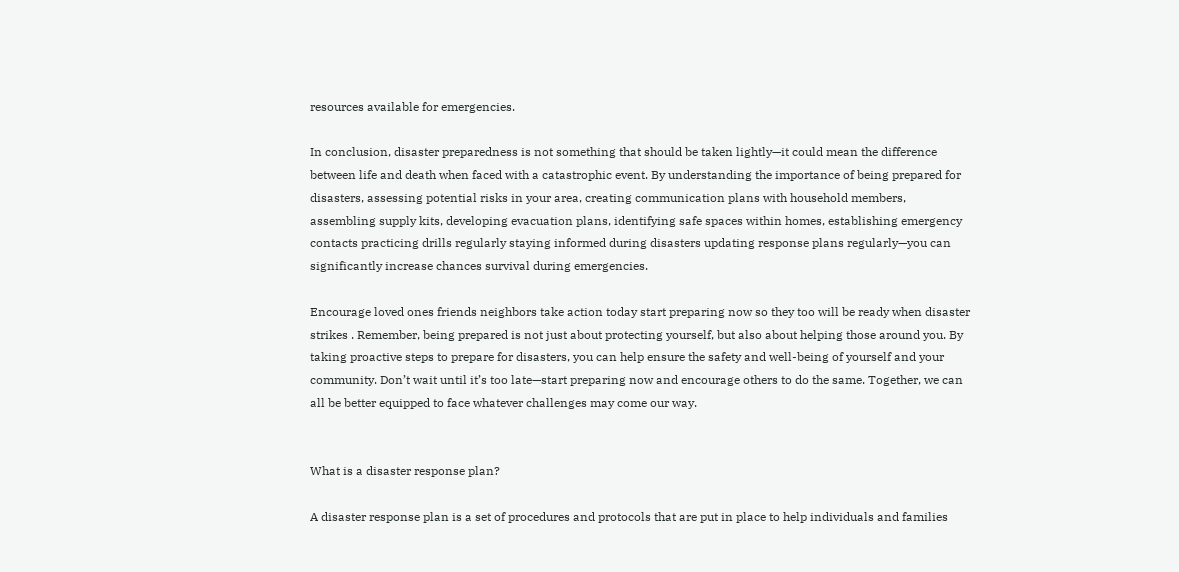resources available for emergencies.

In conclusion, disaster preparedness is not something that should be taken lightly—it could mean the difference between life and death when faced with a catastrophic event. By understanding the importance of being prepared for disasters, assessing potential risks in your area, creating communication plans with household members, assembling supply kits, developing evacuation plans, identifying safe spaces within homes, establishing emergency contacts practicing drills regularly staying informed during disasters updating response plans regularly—you can significantly increase chances survival during emergencies.

Encourage loved ones friends neighbors take action today start preparing now so they too will be ready when disaster strikes . Remember, being prepared is not just about protecting yourself, but also about helping those around you. By taking proactive steps to prepare for disasters, you can help ensure the safety and well-being of yourself and your community. Don’t wait until it’s too late—start preparing now and encourage others to do the same. Together, we can all be better equipped to face whatever challenges may come our way.


What is a disaster response plan?

A disaster response plan is a set of procedures and protocols that are put in place to help individuals and families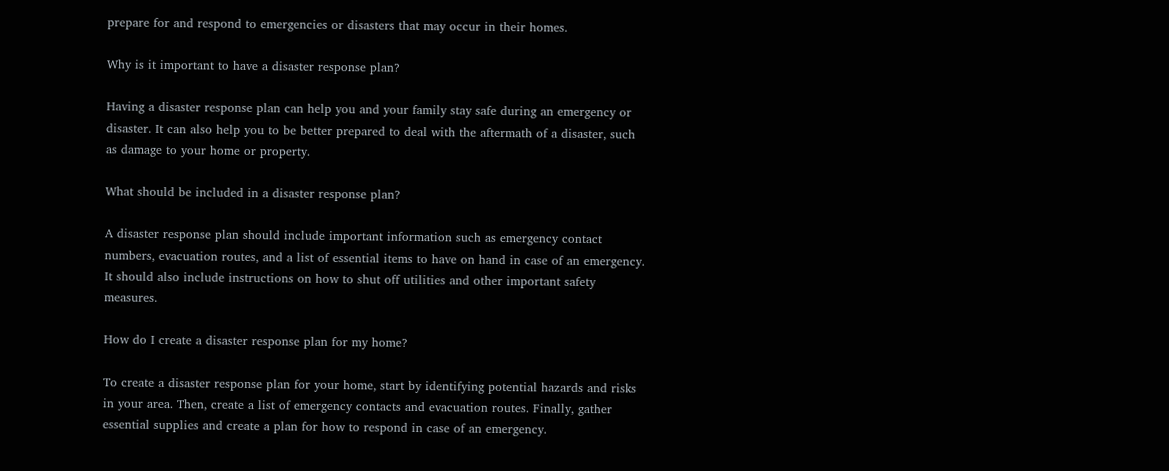prepare for and respond to emergencies or disasters that may occur in their homes.

Why is it important to have a disaster response plan?

Having a disaster response plan can help you and your family stay safe during an emergency or disaster. It can also help you to be better prepared to deal with the aftermath of a disaster, such as damage to your home or property.

What should be included in a disaster response plan?

A disaster response plan should include important information such as emergency contact numbers, evacuation routes, and a list of essential items to have on hand in case of an emergency. It should also include instructions on how to shut off utilities and other important safety measures.

How do I create a disaster response plan for my home?

To create a disaster response plan for your home, start by identifying potential hazards and risks in your area. Then, create a list of emergency contacts and evacuation routes. Finally, gather essential supplies and create a plan for how to respond in case of an emergency.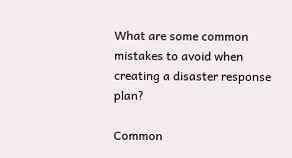What are some common mistakes to avoid when creating a disaster response plan?

Common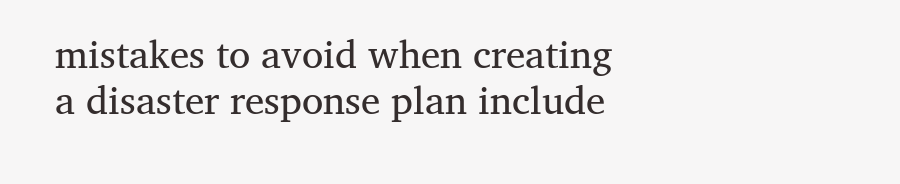mistakes to avoid when creating a disaster response plan include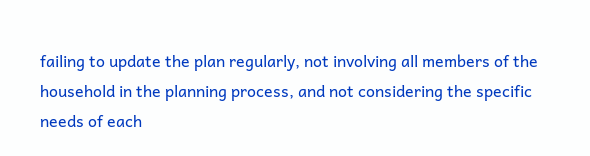failing to update the plan regularly, not involving all members of the household in the planning process, and not considering the specific needs of each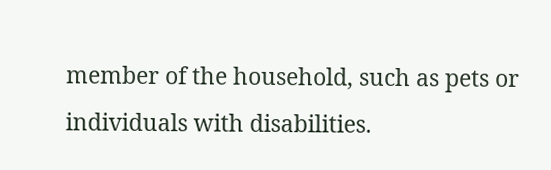member of the household, such as pets or individuals with disabilities.